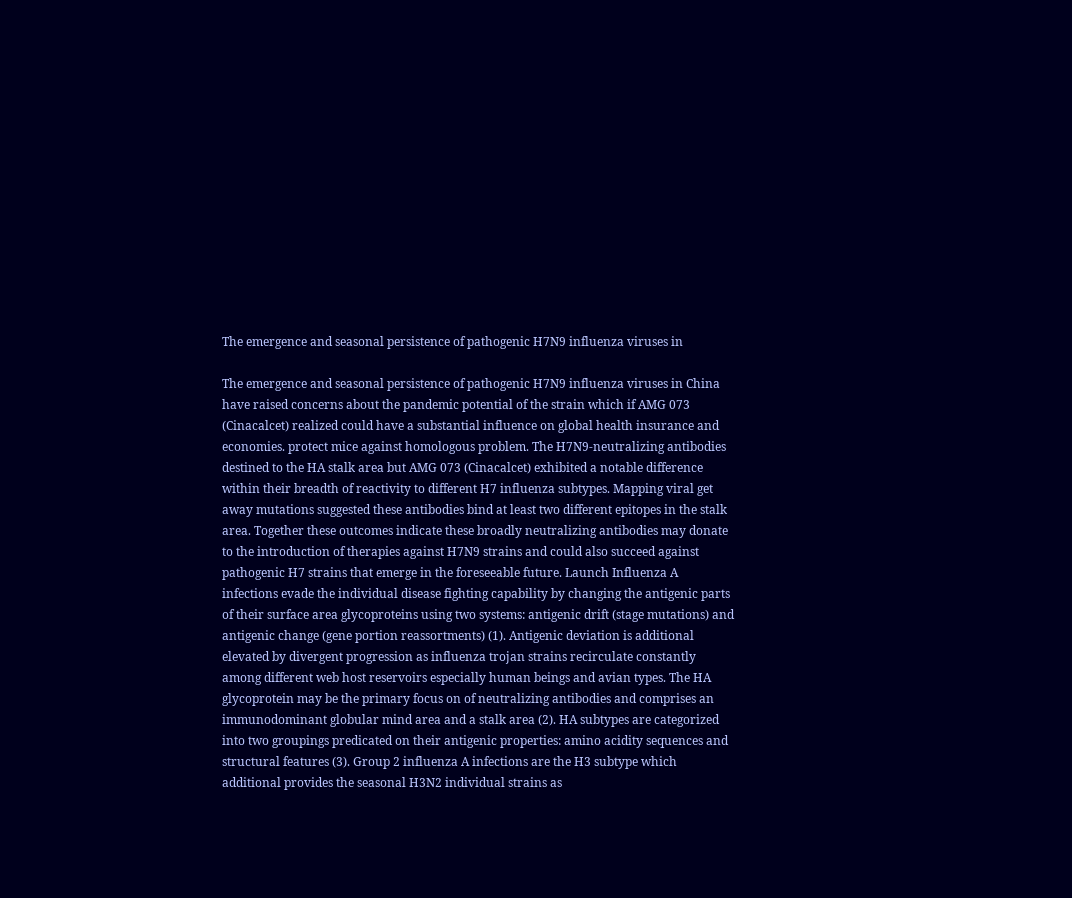The emergence and seasonal persistence of pathogenic H7N9 influenza viruses in

The emergence and seasonal persistence of pathogenic H7N9 influenza viruses in China have raised concerns about the pandemic potential of the strain which if AMG 073 (Cinacalcet) realized could have a substantial influence on global health insurance and economies. protect mice against homologous problem. The H7N9-neutralizing antibodies destined to the HA stalk area but AMG 073 (Cinacalcet) exhibited a notable difference within their breadth of reactivity to different H7 influenza subtypes. Mapping viral get away mutations suggested these antibodies bind at least two different epitopes in the stalk area. Together these outcomes indicate these broadly neutralizing antibodies may donate to the introduction of therapies against H7N9 strains and could also succeed against pathogenic H7 strains that emerge in the foreseeable future. Launch Influenza A infections evade the individual disease fighting capability by changing the antigenic parts of their surface area glycoproteins using two systems: antigenic drift (stage mutations) and antigenic change (gene portion reassortments) (1). Antigenic deviation is additional elevated by divergent progression as influenza trojan strains recirculate constantly among different web host reservoirs especially human beings and avian types. The HA glycoprotein may be the primary focus on of neutralizing antibodies and comprises an immunodominant globular mind area and a stalk area (2). HA subtypes are categorized into two groupings predicated on their antigenic properties: amino acidity sequences and structural features (3). Group 2 influenza A infections are the H3 subtype which additional provides the seasonal H3N2 individual strains as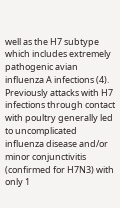well as the H7 subtype which includes extremely pathogenic avian influenza A infections (4). Previously attacks with H7 infections through contact with poultry generally led to uncomplicated influenza disease and/or minor conjunctivitis (confirmed for H7N3) with only 1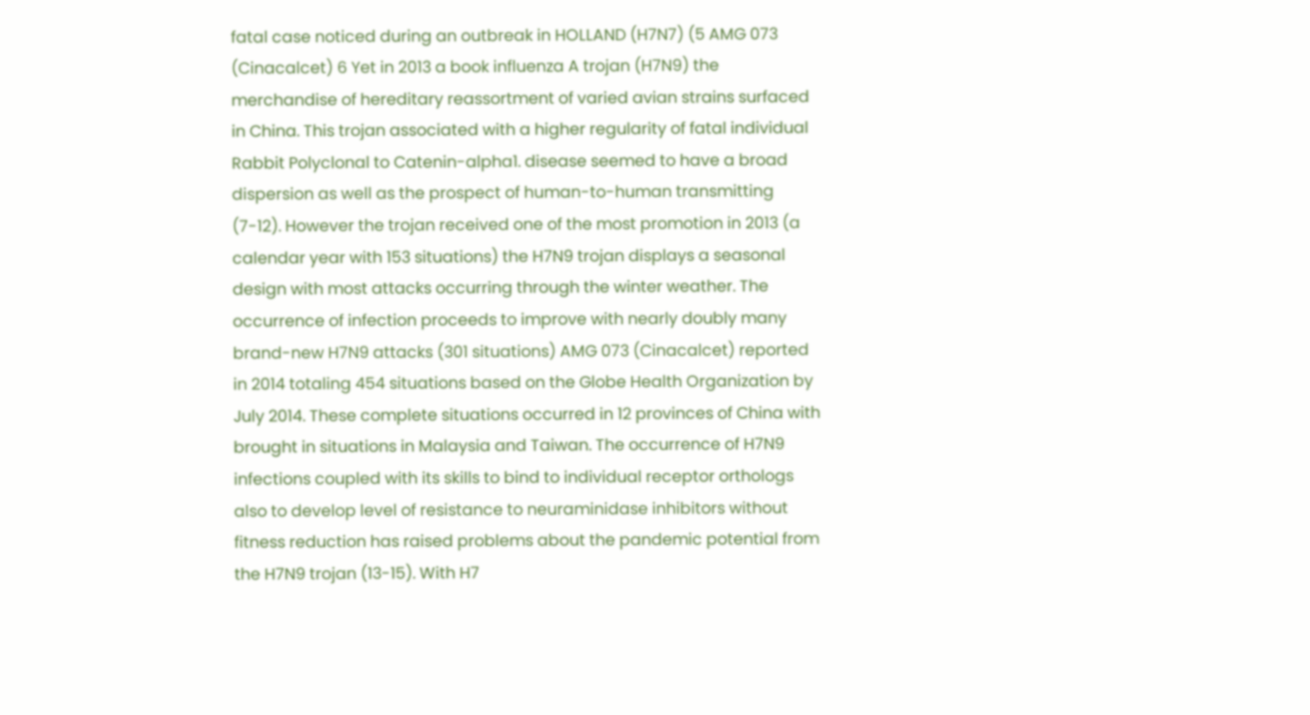fatal case noticed during an outbreak in HOLLAND (H7N7) (5 AMG 073 (Cinacalcet) 6 Yet in 2013 a book influenza A trojan (H7N9) the merchandise of hereditary reassortment of varied avian strains surfaced in China. This trojan associated with a higher regularity of fatal individual Rabbit Polyclonal to Catenin-alpha1. disease seemed to have a broad dispersion as well as the prospect of human-to-human transmitting (7-12). However the trojan received one of the most promotion in 2013 (a calendar year with 153 situations) the H7N9 trojan displays a seasonal design with most attacks occurring through the winter weather. The occurrence of infection proceeds to improve with nearly doubly many brand-new H7N9 attacks (301 situations) AMG 073 (Cinacalcet) reported in 2014 totaling 454 situations based on the Globe Health Organization by July 2014. These complete situations occurred in 12 provinces of China with brought in situations in Malaysia and Taiwan. The occurrence of H7N9 infections coupled with its skills to bind to individual receptor orthologs also to develop level of resistance to neuraminidase inhibitors without fitness reduction has raised problems about the pandemic potential from the H7N9 trojan (13-15). With H7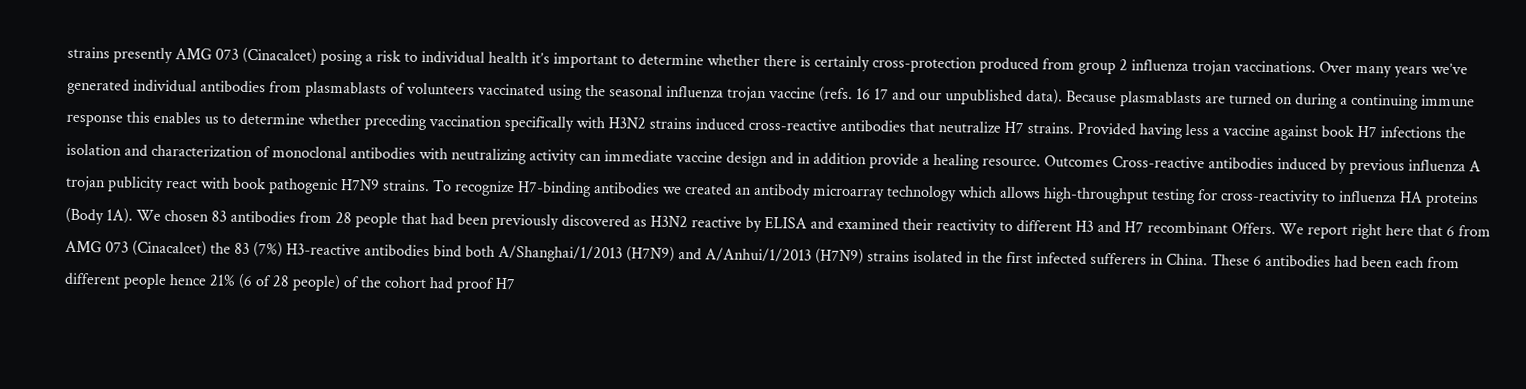strains presently AMG 073 (Cinacalcet) posing a risk to individual health it’s important to determine whether there is certainly cross-protection produced from group 2 influenza trojan vaccinations. Over many years we’ve generated individual antibodies from plasmablasts of volunteers vaccinated using the seasonal influenza trojan vaccine (refs. 16 17 and our unpublished data). Because plasmablasts are turned on during a continuing immune response this enables us to determine whether preceding vaccination specifically with H3N2 strains induced cross-reactive antibodies that neutralize H7 strains. Provided having less a vaccine against book H7 infections the isolation and characterization of monoclonal antibodies with neutralizing activity can immediate vaccine design and in addition provide a healing resource. Outcomes Cross-reactive antibodies induced by previous influenza A trojan publicity react with book pathogenic H7N9 strains. To recognize H7-binding antibodies we created an antibody microarray technology which allows high-throughput testing for cross-reactivity to influenza HA proteins (Body 1A). We chosen 83 antibodies from 28 people that had been previously discovered as H3N2 reactive by ELISA and examined their reactivity to different H3 and H7 recombinant Offers. We report right here that 6 from AMG 073 (Cinacalcet) the 83 (7%) H3-reactive antibodies bind both A/Shanghai/1/2013 (H7N9) and A/Anhui/1/2013 (H7N9) strains isolated in the first infected sufferers in China. These 6 antibodies had been each from different people hence 21% (6 of 28 people) of the cohort had proof H7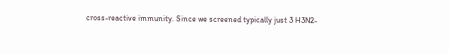cross-reactive immunity. Since we screened typically just 3 H3N2-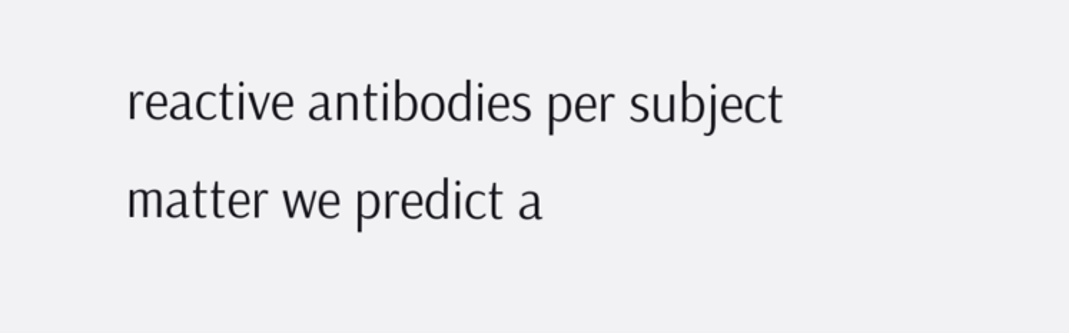reactive antibodies per subject matter we predict a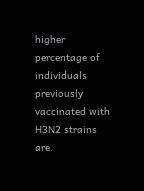higher percentage of individuals previously vaccinated with H3N2 strains are.